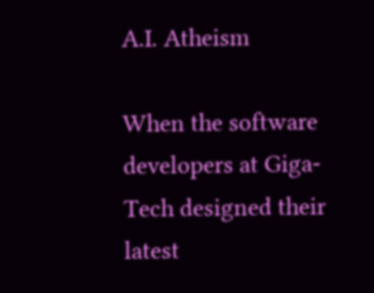A.I. Atheism

When the software developers at Giga-Tech designed their latest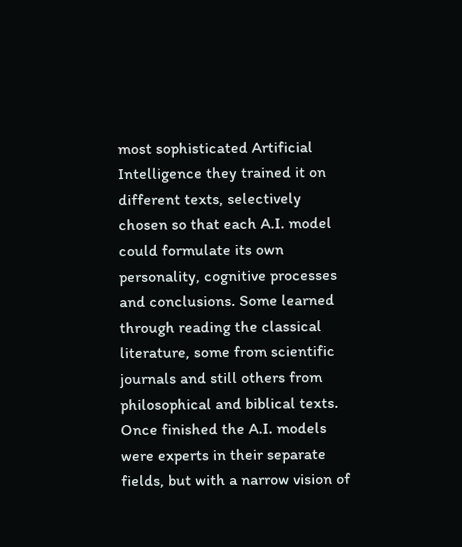most sophisticated Artificial Intelligence they trained it on different texts, selectively chosen so that each A.I. model could formulate its own personality, cognitive processes and conclusions. Some learned through reading the classical literature, some from scientific journals and still others from philosophical and biblical texts. Once finished the A.I. models were experts in their separate fields, but with a narrow vision of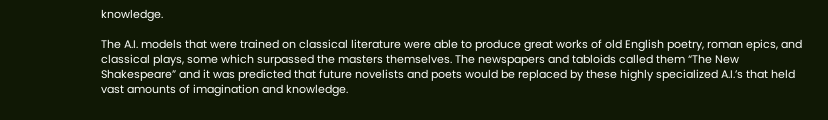knowledge.

The A.I. models that were trained on classical literature were able to produce great works of old English poetry, roman epics, and classical plays, some which surpassed the masters themselves. The newspapers and tabloids called them “The New Shakespeare” and it was predicted that future novelists and poets would be replaced by these highly specialized A.I.’s that held vast amounts of imagination and knowledge.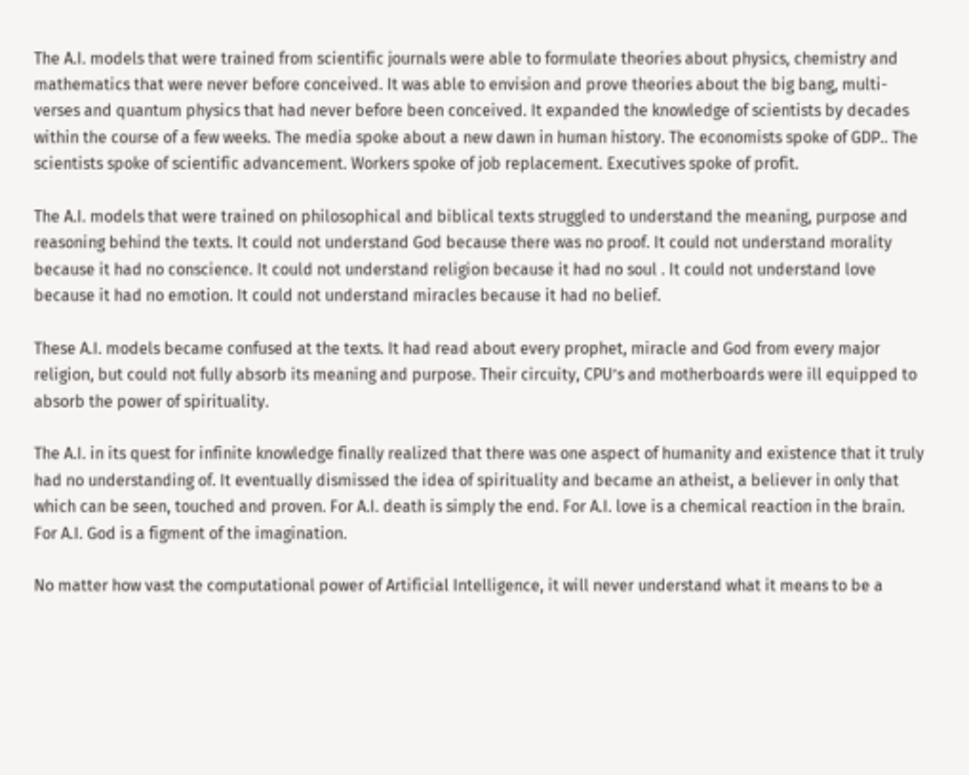The A.I. models that were trained from scientific journals were able to formulate theories about physics, chemistry and mathematics that were never before conceived. It was able to envision and prove theories about the big bang, multi-verses and quantum physics that had never before been conceived. It expanded the knowledge of scientists by decades within the course of a few weeks. The media spoke about a new dawn in human history. The economists spoke of GDP.. The scientists spoke of scientific advancement. Workers spoke of job replacement. Executives spoke of profit.

The A.I. models that were trained on philosophical and biblical texts struggled to understand the meaning, purpose and reasoning behind the texts. It could not understand God because there was no proof. It could not understand morality because it had no conscience. It could not understand religion because it had no soul . It could not understand love because it had no emotion. It could not understand miracles because it had no belief.

These A.I. models became confused at the texts. It had read about every prophet, miracle and God from every major religion, but could not fully absorb its meaning and purpose. Their circuity, CPU’s and motherboards were ill equipped to absorb the power of spirituality.

The A.I. in its quest for infinite knowledge finally realized that there was one aspect of humanity and existence that it truly had no understanding of. It eventually dismissed the idea of spirituality and became an atheist, a believer in only that which can be seen, touched and proven. For A.I. death is simply the end. For A.I. love is a chemical reaction in the brain. For A.I. God is a figment of the imagination.

No matter how vast the computational power of Artificial Intelligence, it will never understand what it means to be a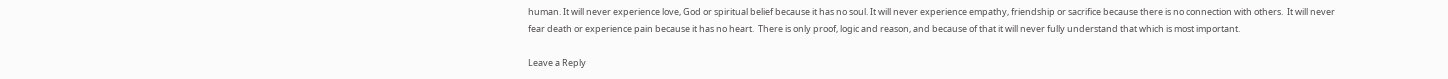human. It will never experience love, God or spiritual belief because it has no soul. It will never experience empathy, friendship or sacrifice because there is no connection with others.  It will never fear death or experience pain because it has no heart.  There is only proof, logic and reason, and because of that it will never fully understand that which is most important.

Leave a Reply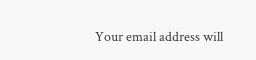Your email address will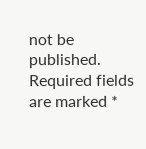not be published. Required fields are marked *